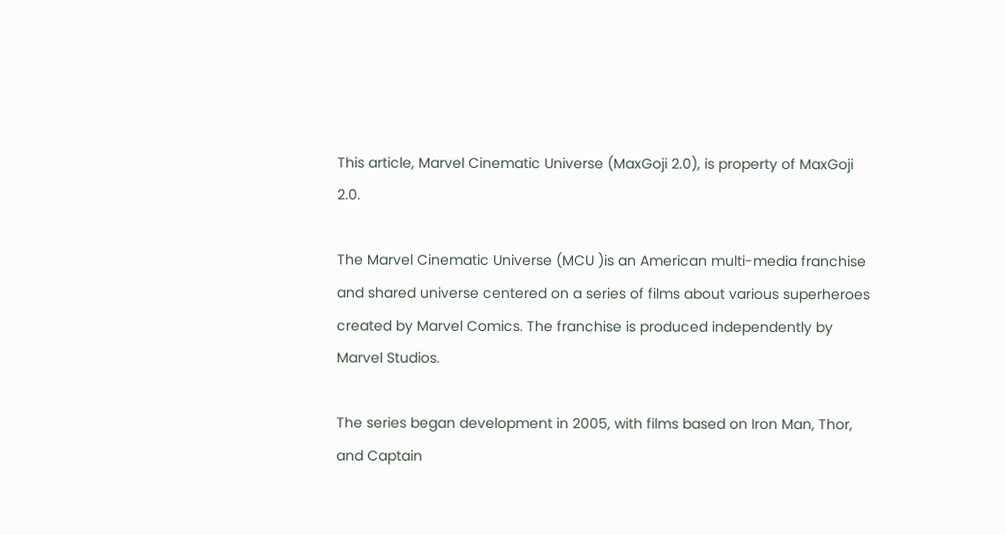This article, Marvel Cinematic Universe (MaxGoji 2.0), is property of MaxGoji 2.0.

The Marvel Cinematic Universe (MCU )is an American multi-media franchise and shared universe centered on a series of films about various superheroes created by Marvel Comics. The franchise is produced independently by Marvel Studios.

The series began development in 2005, with films based on Iron Man, Thor, and Captain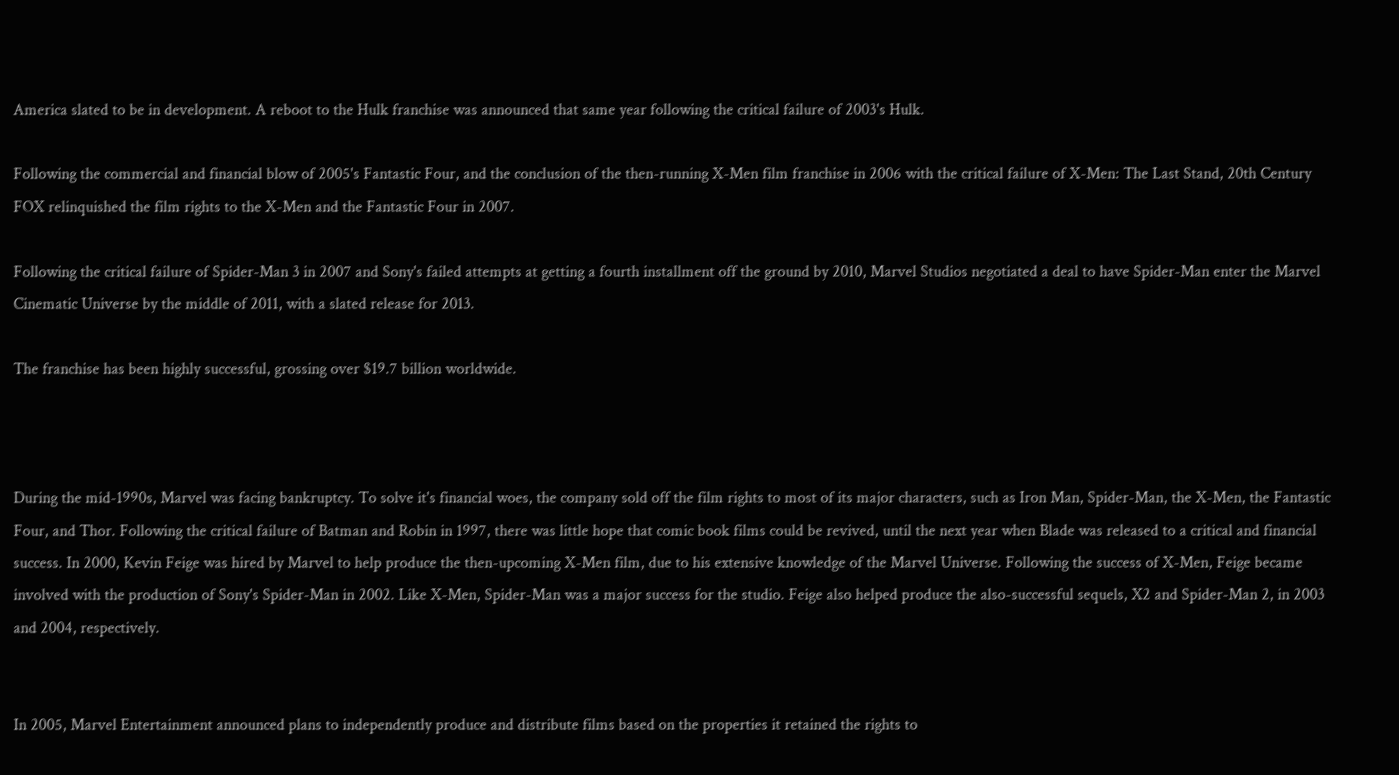America slated to be in development. A reboot to the Hulk franchise was announced that same year following the critical failure of 2003's Hulk.

Following the commercial and financial blow of 2005's Fantastic Four, and the conclusion of the then-running X-Men film franchise in 2006 with the critical failure of X-Men: The Last Stand, 20th Century FOX relinquished the film rights to the X-Men and the Fantastic Four in 2007.

Following the critical failure of Spider-Man 3 in 2007 and Sony's failed attempts at getting a fourth installment off the ground by 2010, Marvel Studios negotiated a deal to have Spider-Man enter the Marvel Cinematic Universe by the middle of 2011, with a slated release for 2013.

The franchise has been highly successful, grossing over $19.7 billion worldwide.



During the mid-1990s, Marvel was facing bankruptcy. To solve it's financial woes, the company sold off the film rights to most of its major characters, such as Iron Man, Spider-Man, the X-Men, the Fantastic Four, and Thor. Following the critical failure of Batman and Robin in 1997, there was little hope that comic book films could be revived, until the next year when Blade was released to a critical and financial success. In 2000, Kevin Feige was hired by Marvel to help produce the then-upcoming X-Men film, due to his extensive knowledge of the Marvel Universe. Following the success of X-Men, Feige became involved with the production of Sony's Spider-Man in 2002. Like X-Men, Spider-Man was a major success for the studio. Feige also helped produce the also-successful sequels, X2 and Spider-Man 2, in 2003 and 2004, respectively.


In 2005, Marvel Entertainment announced plans to independently produce and distribute films based on the properties it retained the rights to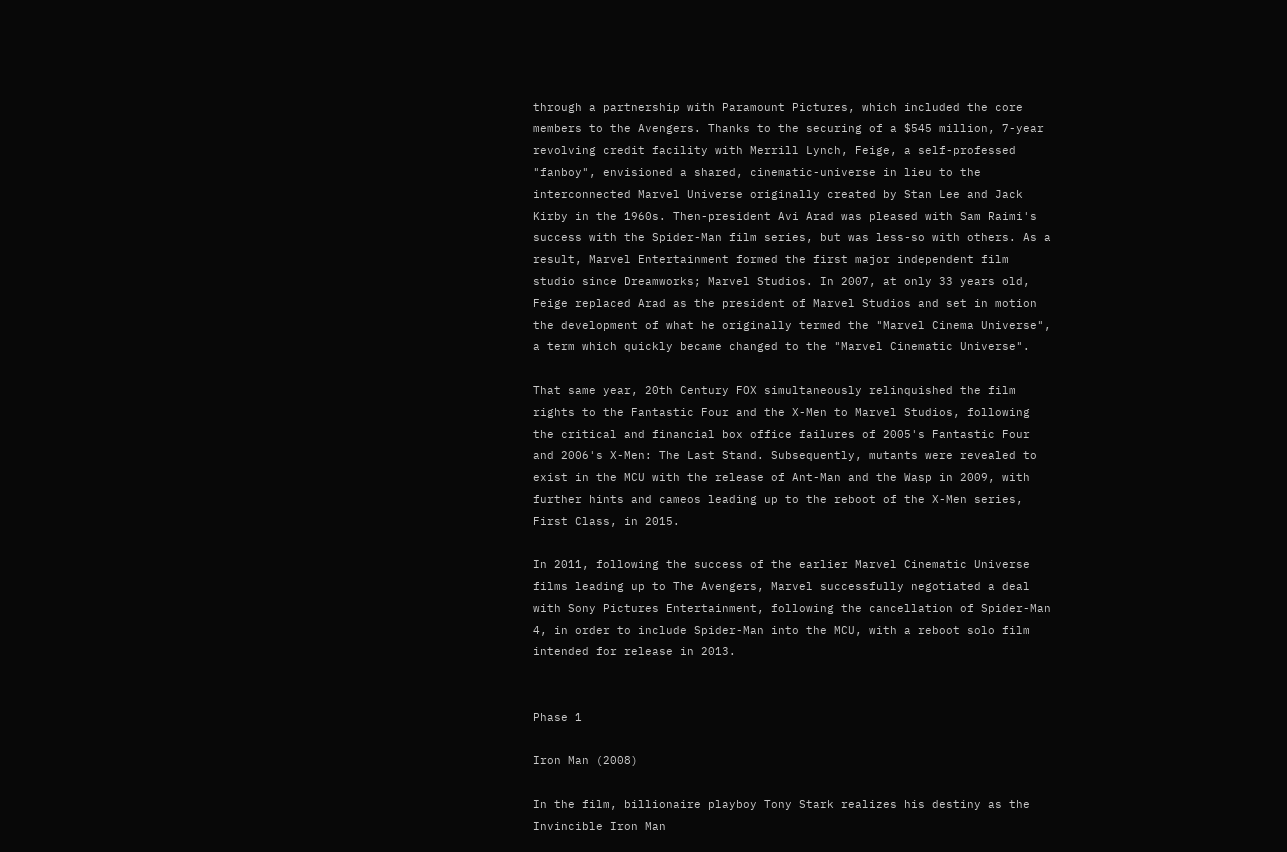through a partnership with Paramount Pictures, which included the core members to the Avengers. Thanks to the securing of a $545 million, 7-year revolving credit facility with Merrill Lynch, Feige, a self-professed "fanboy", envisioned a shared, cinematic-universe in lieu to the interconnected Marvel Universe originally created by Stan Lee and Jack Kirby in the 1960s. Then-president Avi Arad was pleased with Sam Raimi's success with the Spider-Man film series, but was less-so with others. As a result, Marvel Entertainment formed the first major independent film studio since Dreamworks; Marvel Studios. In 2007, at only 33 years old, Feige replaced Arad as the president of Marvel Studios and set in motion the development of what he originally termed the "Marvel Cinema Universe", a term which quickly became changed to the "Marvel Cinematic Universe".

That same year, 20th Century FOX simultaneously relinquished the film rights to the Fantastic Four and the X-Men to Marvel Studios, following the critical and financial box office failures of 2005's Fantastic Four and 2006's X-Men: The Last Stand. Subsequently, mutants were revealed to exist in the MCU with the release of Ant-Man and the Wasp in 2009, with further hints and cameos leading up to the reboot of the X-Men series, First Class, in 2015.

In 2011, following the success of the earlier Marvel Cinematic Universe films leading up to The Avengers, Marvel successfully negotiated a deal with Sony Pictures Entertainment, following the cancellation of Spider-Man 4, in order to include Spider-Man into the MCU, with a reboot solo film intended for release in 2013.


Phase 1

Iron Man (2008)

In the film, billionaire playboy Tony Stark realizes his destiny as the Invincible Iron Man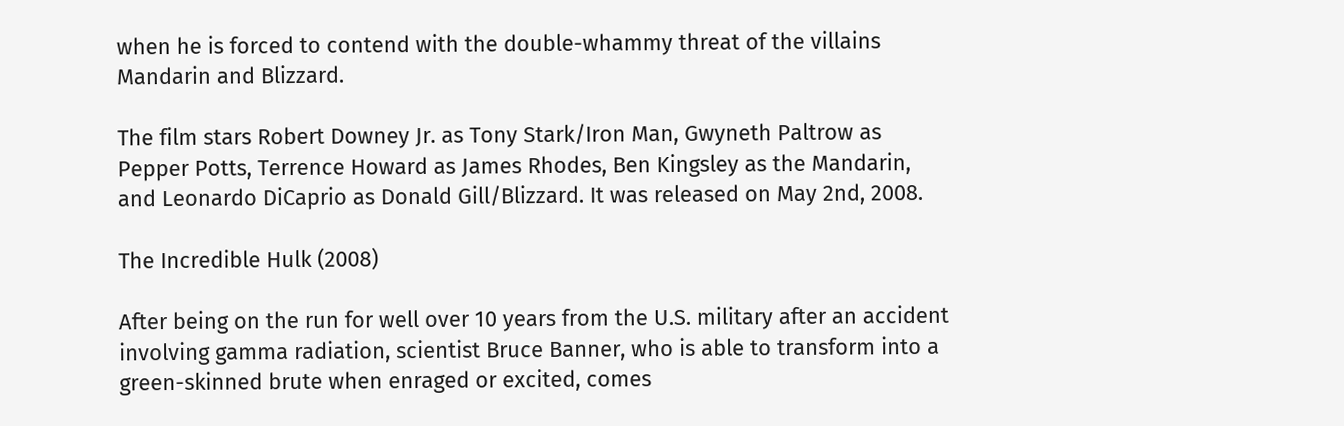when he is forced to contend with the double-whammy threat of the villains Mandarin and Blizzard.

The film stars Robert Downey Jr. as Tony Stark/Iron Man, Gwyneth Paltrow as Pepper Potts, Terrence Howard as James Rhodes, Ben Kingsley as the Mandarin, and Leonardo DiCaprio as Donald Gill/Blizzard. It was released on May 2nd, 2008.

The Incredible Hulk (2008)

After being on the run for well over 10 years from the U.S. military after an accident involving gamma radiation, scientist Bruce Banner, who is able to transform into a green-skinned brute when enraged or excited, comes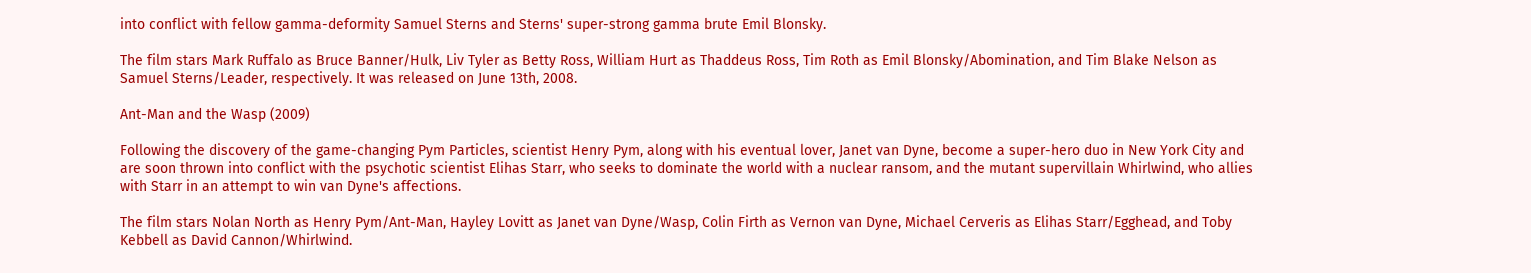into conflict with fellow gamma-deformity Samuel Sterns and Sterns' super-strong gamma brute Emil Blonsky.

The film stars Mark Ruffalo as Bruce Banner/Hulk, Liv Tyler as Betty Ross, William Hurt as Thaddeus Ross, Tim Roth as Emil Blonsky/Abomination, and Tim Blake Nelson as Samuel Sterns/Leader, respectively. It was released on June 13th, 2008.

Ant-Man and the Wasp (2009)

Following the discovery of the game-changing Pym Particles, scientist Henry Pym, along with his eventual lover, Janet van Dyne, become a super-hero duo in New York City and are soon thrown into conflict with the psychotic scientist Elihas Starr, who seeks to dominate the world with a nuclear ransom, and the mutant supervillain Whirlwind, who allies with Starr in an attempt to win van Dyne's affections.

The film stars Nolan North as Henry Pym/Ant-Man, Hayley Lovitt as Janet van Dyne/Wasp, Colin Firth as Vernon van Dyne, Michael Cerveris as Elihas Starr/Egghead, and Toby Kebbell as David Cannon/Whirlwind.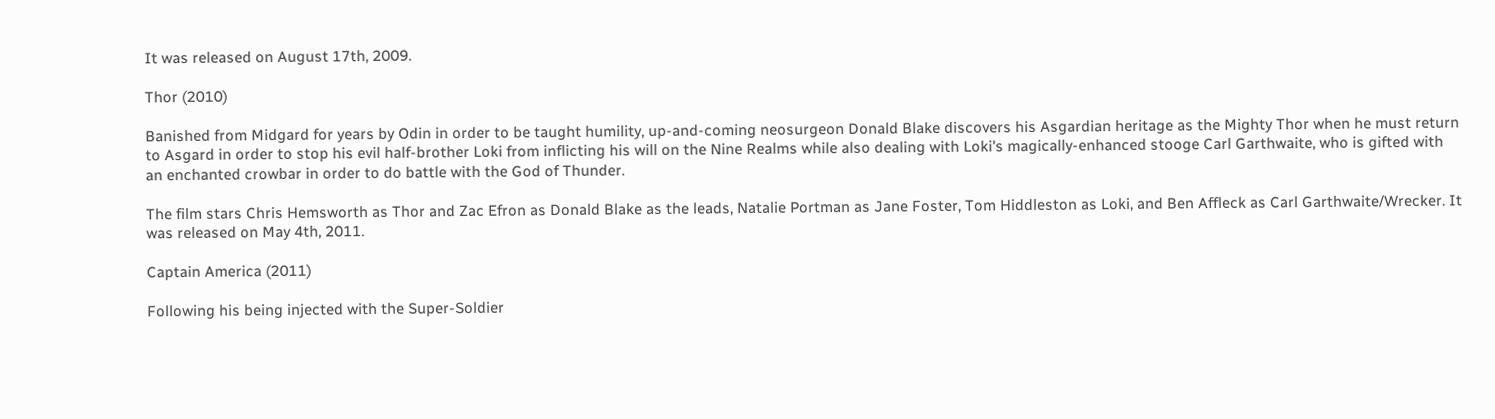It was released on August 17th, 2009.

Thor (2010)

Banished from Midgard for years by Odin in order to be taught humility, up-and-coming neosurgeon Donald Blake discovers his Asgardian heritage as the Mighty Thor when he must return to Asgard in order to stop his evil half-brother Loki from inflicting his will on the Nine Realms while also dealing with Loki's magically-enhanced stooge Carl Garthwaite, who is gifted with an enchanted crowbar in order to do battle with the God of Thunder.

The film stars Chris Hemsworth as Thor and Zac Efron as Donald Blake as the leads, Natalie Portman as Jane Foster, Tom Hiddleston as Loki, and Ben Affleck as Carl Garthwaite/Wrecker. It was released on May 4th, 2011.

Captain America (2011)

Following his being injected with the Super-Soldier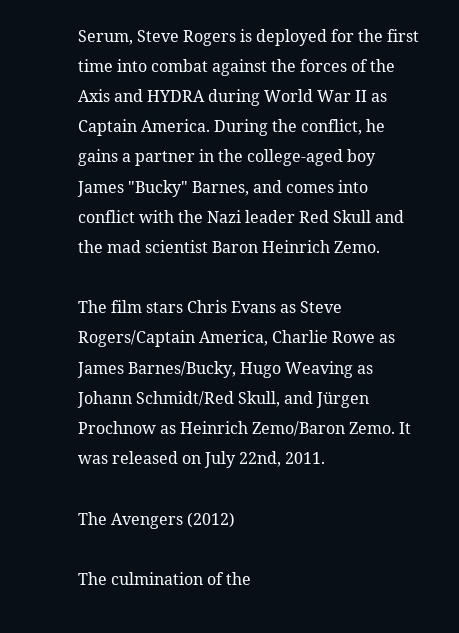Serum, Steve Rogers is deployed for the first time into combat against the forces of the Axis and HYDRA during World War II as Captain America. During the conflict, he gains a partner in the college-aged boy James "Bucky" Barnes, and comes into conflict with the Nazi leader Red Skull and the mad scientist Baron Heinrich Zemo.

The film stars Chris Evans as Steve Rogers/Captain America, Charlie Rowe as James Barnes/Bucky, Hugo Weaving as Johann Schmidt/Red Skull, and Jürgen Prochnow as Heinrich Zemo/Baron Zemo. It was released on July 22nd, 2011.

The Avengers (2012)

The culmination of the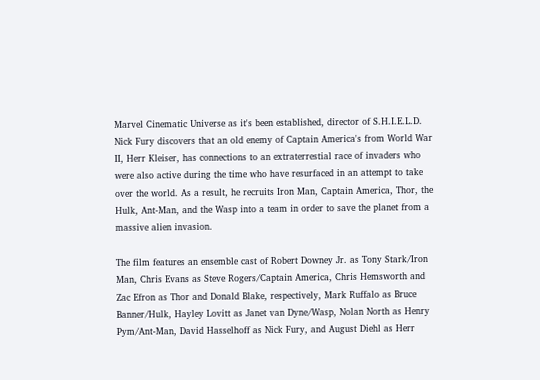Marvel Cinematic Universe as it's been established, director of S.H.I.E.L.D. Nick Fury discovers that an old enemy of Captain America's from World War II, Herr Kleiser, has connections to an extraterrestial race of invaders who were also active during the time who have resurfaced in an attempt to take over the world. As a result, he recruits Iron Man, Captain America, Thor, the Hulk, Ant-Man, and the Wasp into a team in order to save the planet from a massive alien invasion.

The film features an ensemble cast of Robert Downey Jr. as Tony Stark/Iron Man, Chris Evans as Steve Rogers/Captain America, Chris Hemsworth and Zac Efron as Thor and Donald Blake, respectively, Mark Ruffalo as Bruce Banner/Hulk, Hayley Lovitt as Janet van Dyne/Wasp, Nolan North as Henry Pym/Ant-Man, David Hasselhoff as Nick Fury, and August Diehl as Herr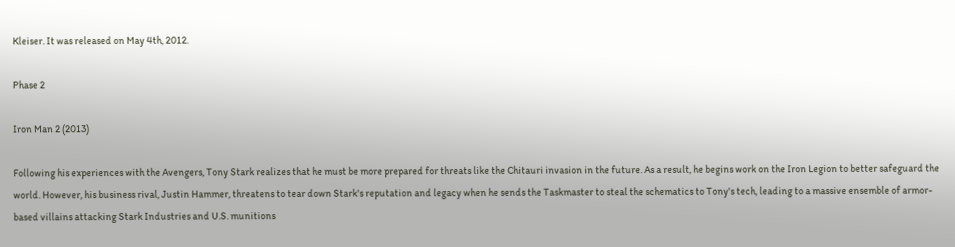Kleiser. It was released on May 4th, 2012.

Phase 2

Iron Man 2 (2013)

Following his experiences with the Avengers, Tony Stark realizes that he must be more prepared for threats like the Chitauri invasion in the future. As a result, he begins work on the Iron Legion to better safeguard the world. However, his business rival, Justin Hammer, threatens to tear down Stark's reputation and legacy when he sends the Taskmaster to steal the schematics to Tony's tech, leading to a massive ensemble of armor-based villains attacking Stark Industries and U.S. munitions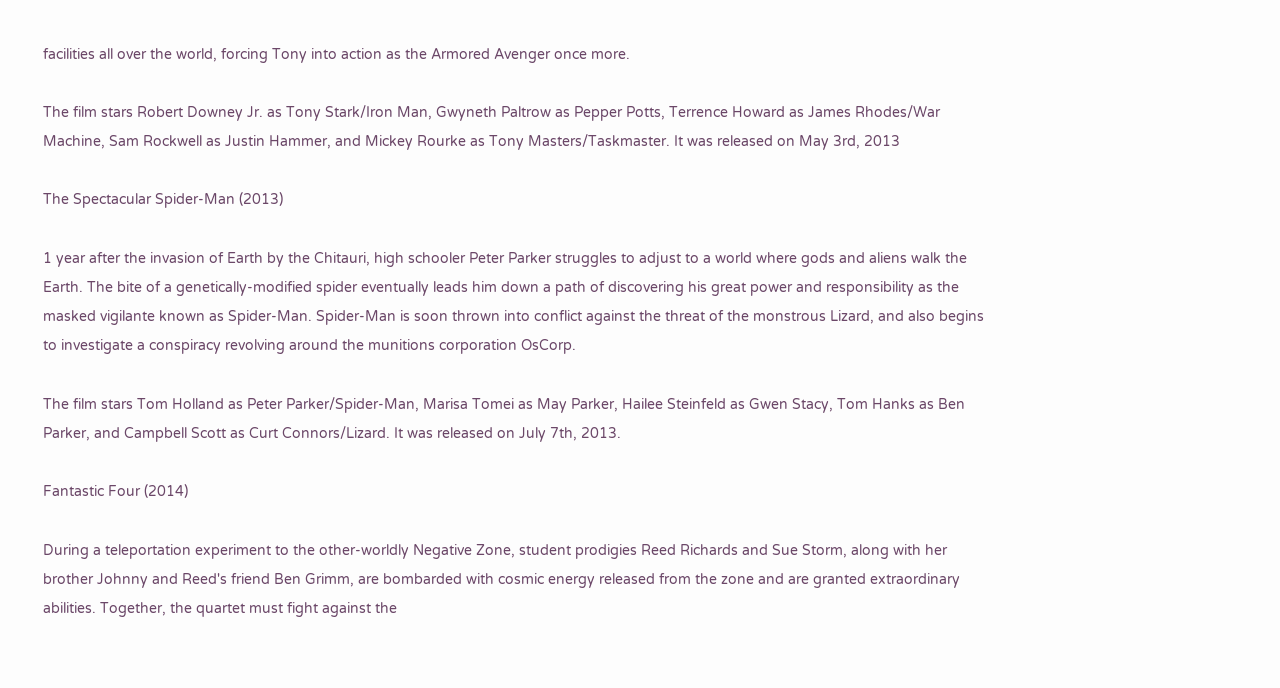facilities all over the world, forcing Tony into action as the Armored Avenger once more.

The film stars Robert Downey Jr. as Tony Stark/Iron Man, Gwyneth Paltrow as Pepper Potts, Terrence Howard as James Rhodes/War Machine, Sam Rockwell as Justin Hammer, and Mickey Rourke as Tony Masters/Taskmaster. It was released on May 3rd, 2013

The Spectacular Spider-Man (2013)

1 year after the invasion of Earth by the Chitauri, high schooler Peter Parker struggles to adjust to a world where gods and aliens walk the Earth. The bite of a genetically-modified spider eventually leads him down a path of discovering his great power and responsibility as the masked vigilante known as Spider-Man. Spider-Man is soon thrown into conflict against the threat of the monstrous Lizard, and also begins to investigate a conspiracy revolving around the munitions corporation OsCorp.

The film stars Tom Holland as Peter Parker/Spider-Man, Marisa Tomei as May Parker, Hailee Steinfeld as Gwen Stacy, Tom Hanks as Ben Parker, and Campbell Scott as Curt Connors/Lizard. It was released on July 7th, 2013.

Fantastic Four (2014)

During a teleportation experiment to the other-worldly Negative Zone, student prodigies Reed Richards and Sue Storm, along with her brother Johnny and Reed's friend Ben Grimm, are bombarded with cosmic energy released from the zone and are granted extraordinary abilities. Together, the quartet must fight against the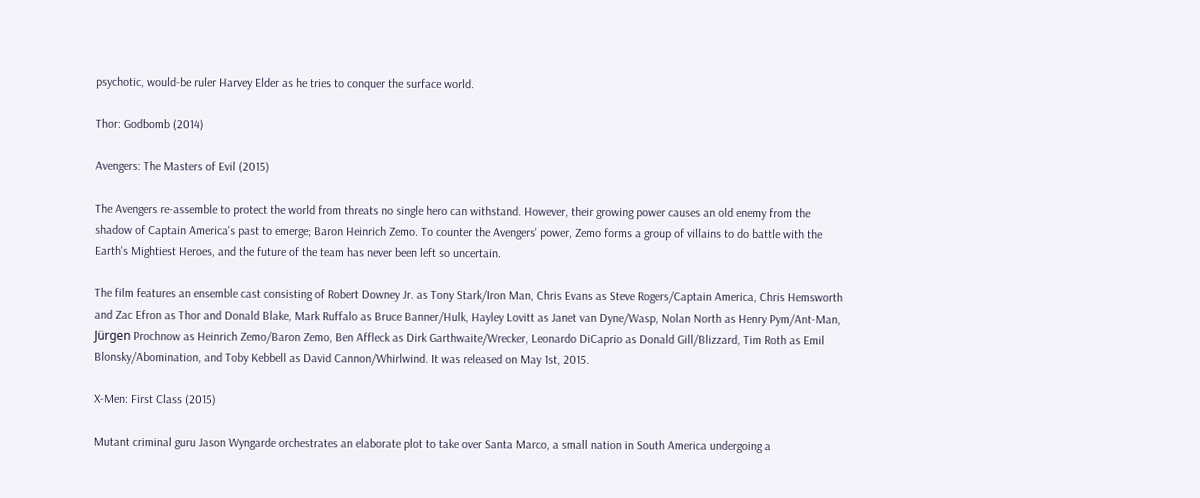psychotic, would-be ruler Harvey Elder as he tries to conquer the surface world.

Thor: Godbomb (2014)

Avengers: The Masters of Evil (2015)

The Avengers re-assemble to protect the world from threats no single hero can withstand. However, their growing power causes an old enemy from the shadow of Captain America's past to emerge; Baron Heinrich Zemo. To counter the Avengers' power, Zemo forms a group of villains to do battle with the Earth's Mightiest Heroes, and the future of the team has never been left so uncertain.

The film features an ensemble cast consisting of Robert Downey Jr. as Tony Stark/Iron Man, Chris Evans as Steve Rogers/Captain America, Chris Hemsworth and Zac Efron as Thor and Donald Blake, Mark Ruffalo as Bruce Banner/Hulk, Hayley Lovitt as Janet van Dyne/Wasp, Nolan North as Henry Pym/Ant-Man, Jürgen Prochnow as Heinrich Zemo/Baron Zemo, Ben Affleck as Dirk Garthwaite/Wrecker, Leonardo DiCaprio as Donald Gill/Blizzard, Tim Roth as Emil Blonsky/Abomination, and Toby Kebbell as David Cannon/Whirlwind. It was released on May 1st, 2015.

X-Men: First Class (2015)

Mutant criminal guru Jason Wyngarde orchestrates an elaborate plot to take over Santa Marco, a small nation in South America undergoing a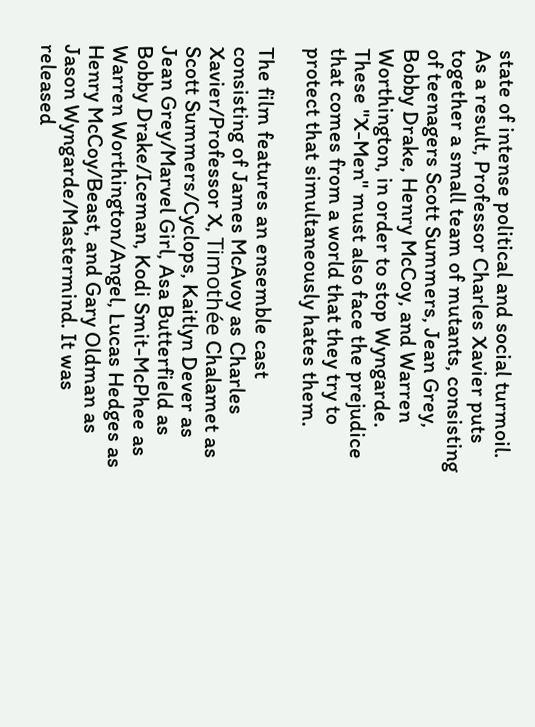state of intense political and social turmoil. As a result, Professor Charles Xavier puts together a small team of mutants, consisting of teenagers Scott Summers, Jean Grey, Bobby Drake, Henry McCoy, and Warren Worthington, in order to stop Wyngarde. These "X-Men" must also face the prejudice that comes from a world that they try to protect that simultaneously hates them.

The film features an ensemble cast consisting of James McAvoy as Charles Xavier/Professor X, Timothée Chalamet as Scott Summers/Cyclops, Kaitlyn Dever as Jean Grey/Marvel Girl, Asa Butterfield as Bobby Drake/Iceman, Kodi Smit-McPhee as Warren Worthington/Angel, Lucas Hedges as Henry McCoy/Beast, and Gary Oldman as Jason Wyngarde/Mastermind. It was released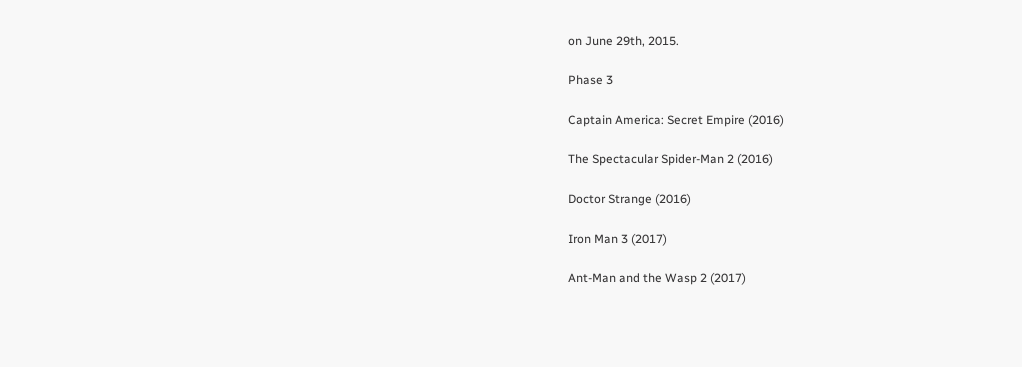on June 29th, 2015.

Phase 3

Captain America: Secret Empire (2016)

The Spectacular Spider-Man 2 (2016)

Doctor Strange (2016)

Iron Man 3 (2017)

Ant-Man and the Wasp 2 (2017)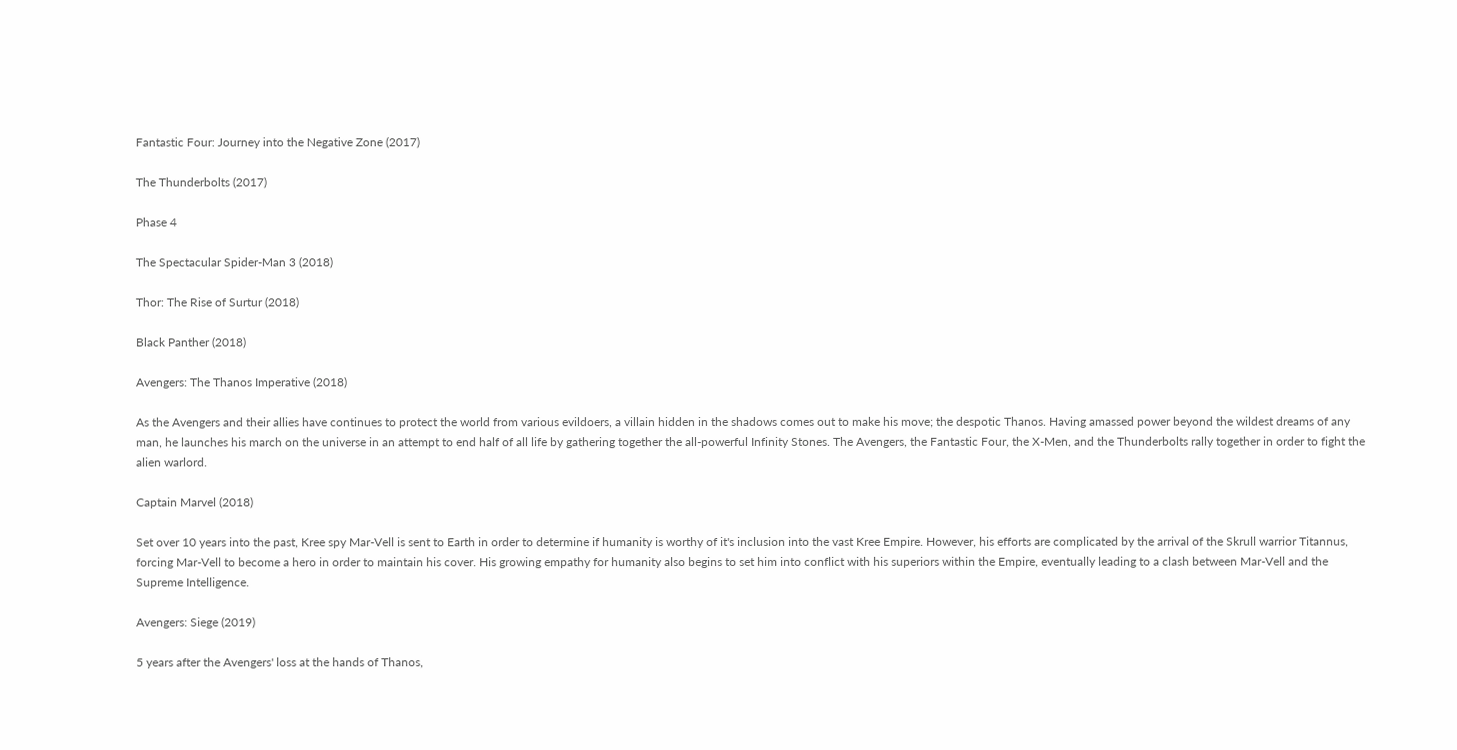Fantastic Four: Journey into the Negative Zone (2017)

The Thunderbolts (2017)

Phase 4

The Spectacular Spider-Man 3 (2018)

Thor: The Rise of Surtur (2018)

Black Panther (2018)

Avengers: The Thanos Imperative (2018)

As the Avengers and their allies have continues to protect the world from various evildoers, a villain hidden in the shadows comes out to make his move; the despotic Thanos. Having amassed power beyond the wildest dreams of any man, he launches his march on the universe in an attempt to end half of all life by gathering together the all-powerful Infinity Stones. The Avengers, the Fantastic Four, the X-Men, and the Thunderbolts rally together in order to fight the alien warlord.

Captain Marvel (2018)

Set over 10 years into the past, Kree spy Mar-Vell is sent to Earth in order to determine if humanity is worthy of it's inclusion into the vast Kree Empire. However, his efforts are complicated by the arrival of the Skrull warrior Titannus, forcing Mar-Vell to become a hero in order to maintain his cover. His growing empathy for humanity also begins to set him into conflict with his superiors within the Empire, eventually leading to a clash between Mar-Vell and the Supreme Intelligence.

Avengers: Siege (2019)

5 years after the Avengers' loss at the hands of Thanos,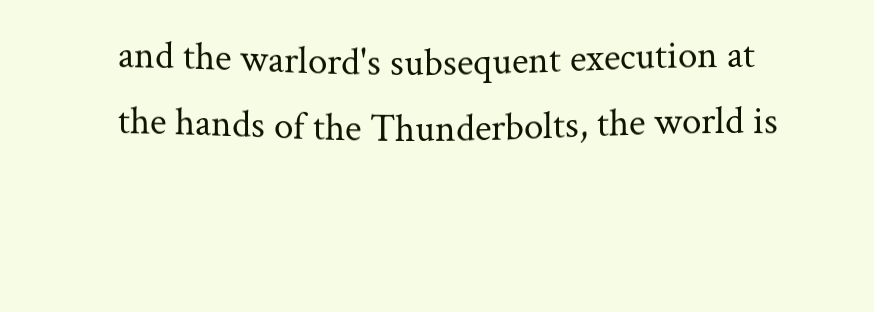and the warlord's subsequent execution at the hands of the Thunderbolts, the world is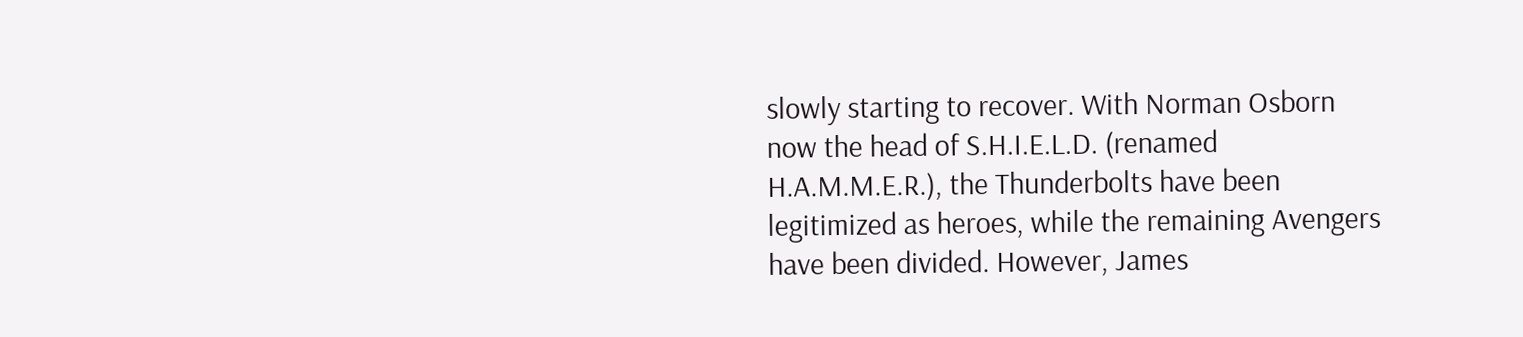slowly starting to recover. With Norman Osborn now the head of S.H.I.E.L.D. (renamed H.A.M.M.E.R.), the Thunderbolts have been legitimized as heroes, while the remaining Avengers have been divided. However, James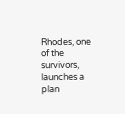Rhodes, one of the survivors, launches a plan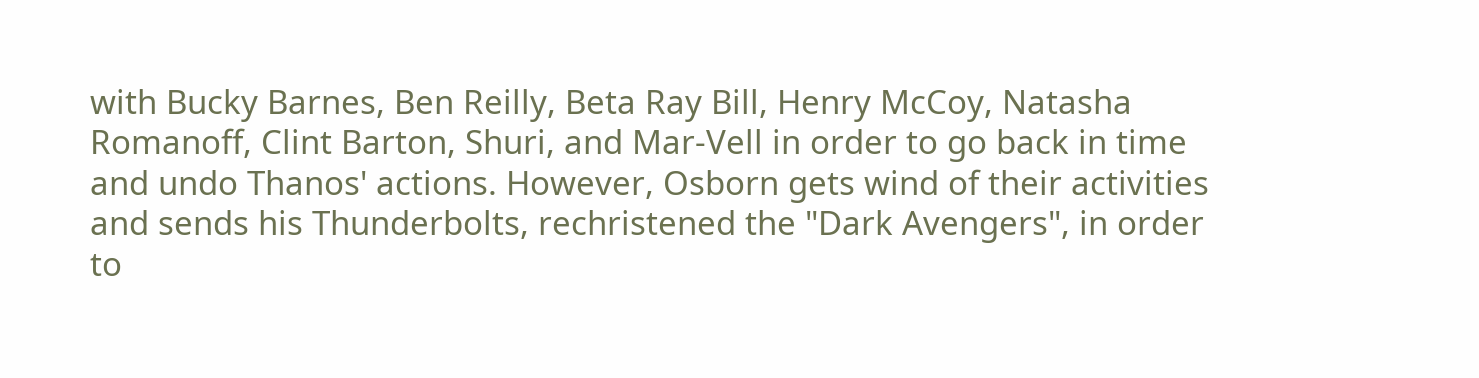with Bucky Barnes, Ben Reilly, Beta Ray Bill, Henry McCoy, Natasha Romanoff, Clint Barton, Shuri, and Mar-Vell in order to go back in time and undo Thanos' actions. However, Osborn gets wind of their activities and sends his Thunderbolts, rechristened the "Dark Avengers", in order to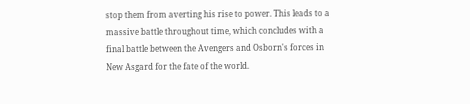stop them from averting his rise to power. This leads to a massive battle throughout time, which concludes with a final battle between the Avengers and Osborn's forces in New Asgard for the fate of the world.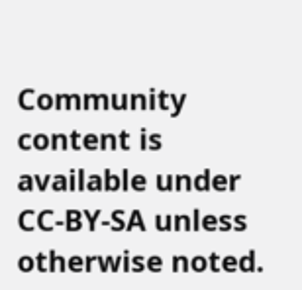Community content is available under CC-BY-SA unless otherwise noted.